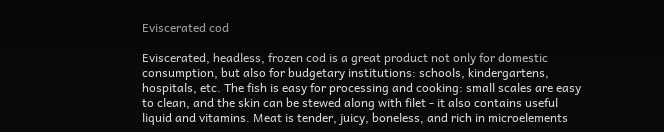Eviscerated cod

Eviscerated, headless, frozen cod is a great product not only for domestic consumption, but also for budgetary institutions: schools, kindergartens, hospitals, etc. The fish is easy for processing and cooking: small scales are easy to clean, and the skin can be stewed along with filet - it also contains useful liquid and vitamins. Meat is tender, juicy, boneless, and rich in microelements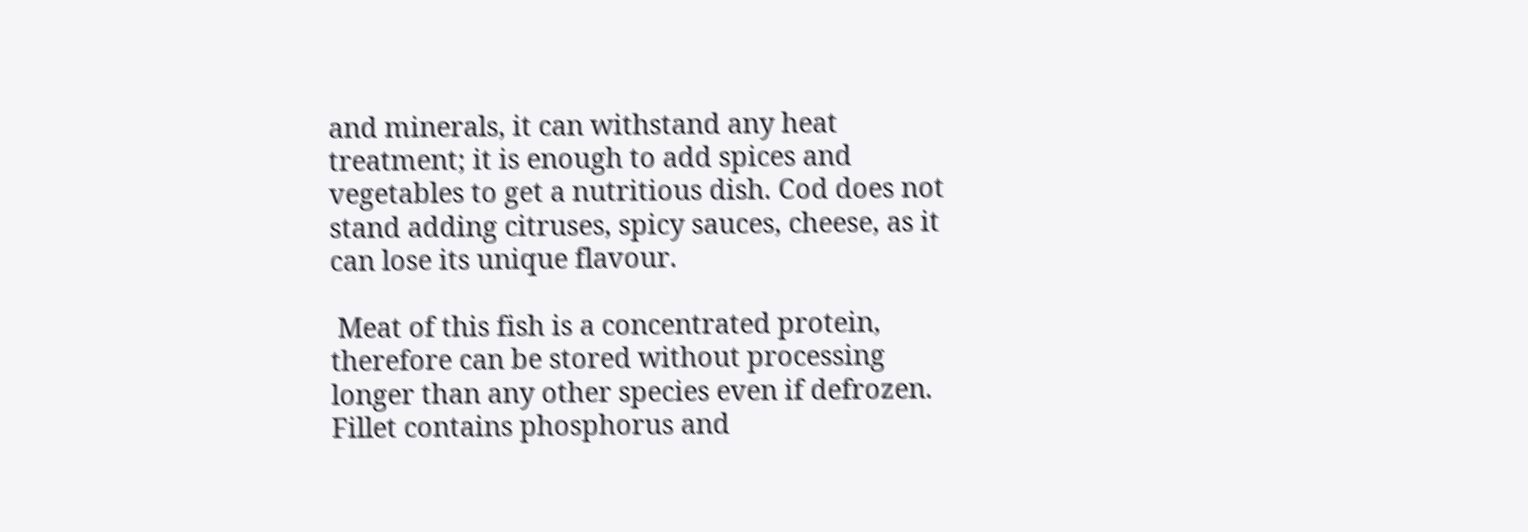and minerals, it can withstand any heat treatment; it is enough to add spices and vegetables to get a nutritious dish. Cod does not stand adding citruses, spicy sauces, cheese, as it can lose its unique flavour.

 Meat of this fish is a concentrated protein, therefore can be stored without processing longer than any other species even if defrozen. Fillet contains phosphorus and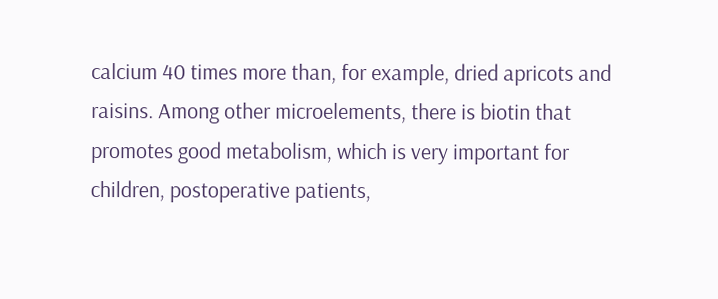calcium 40 times more than, for example, dried apricots and raisins. Among other microelements, there is biotin that promotes good metabolism, which is very important for children, postoperative patients,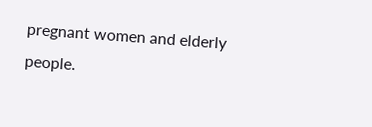pregnant women and elderly people.